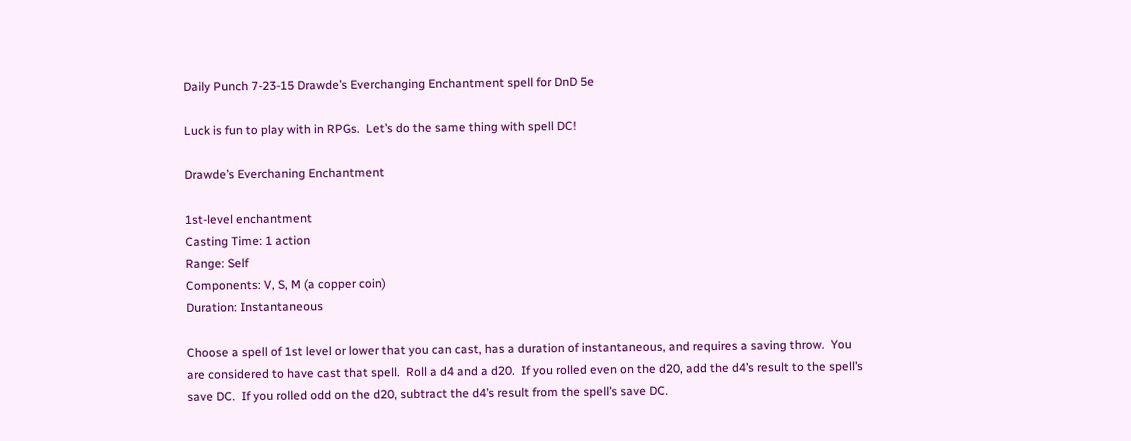Daily Punch 7-23-15 Drawde’s Everchanging Enchantment spell for DnD 5e

Luck is fun to play with in RPGs.  Let’s do the same thing with spell DC!

Drawde’s Everchaning Enchantment

1st-level enchantment
Casting Time: 1 action
Range: Self
Components: V, S, M (a copper coin)
Duration: Instantaneous

Choose a spell of 1st level or lower that you can cast, has a duration of instantaneous, and requires a saving throw.  You are considered to have cast that spell.  Roll a d4 and a d20.  If you rolled even on the d20, add the d4’s result to the spell’s save DC.  If you rolled odd on the d20, subtract the d4’s result from the spell’s save DC.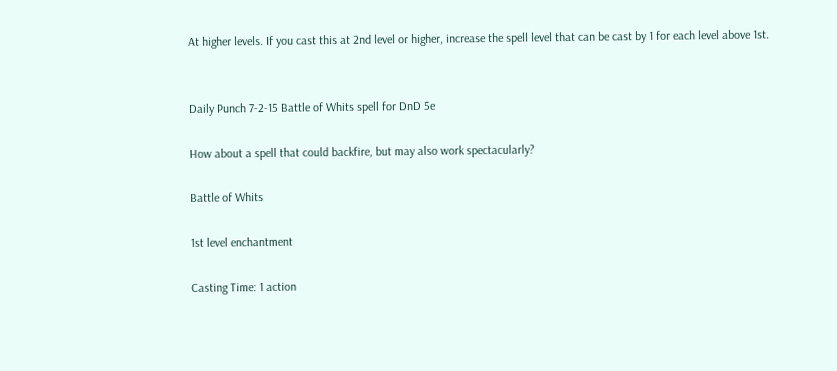At higher levels. If you cast this at 2nd level or higher, increase the spell level that can be cast by 1 for each level above 1st.


Daily Punch 7-2-15 Battle of Whits spell for DnD 5e

How about a spell that could backfire, but may also work spectacularly?

Battle of Whits

1st level enchantment

Casting Time: 1 action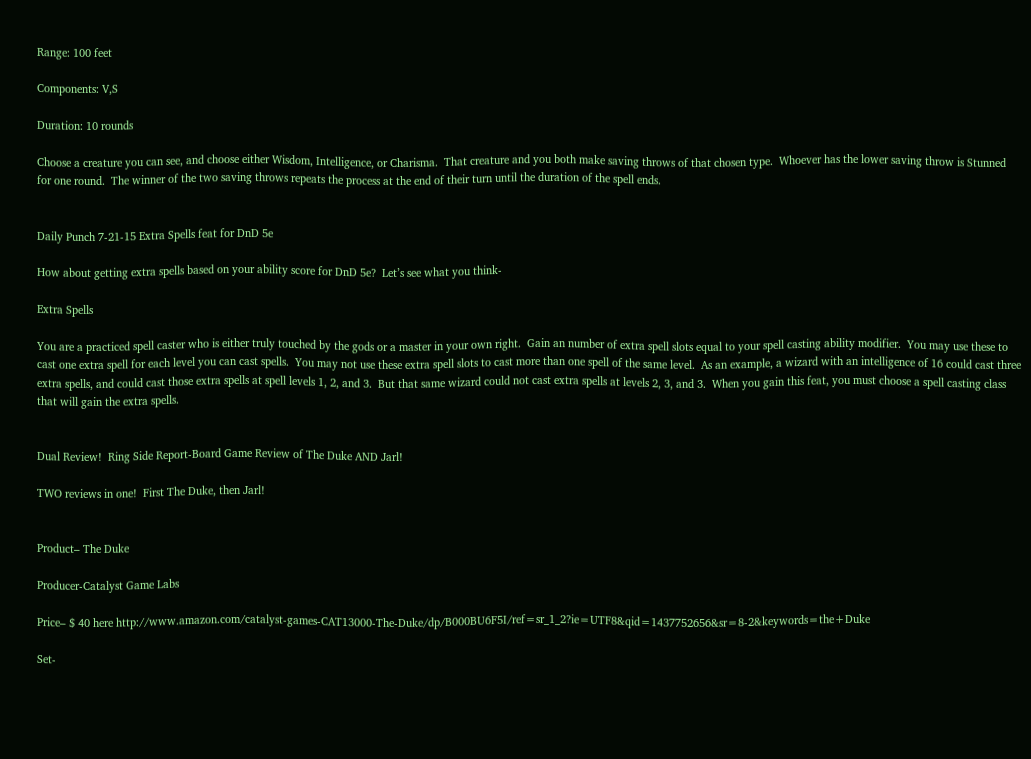Range: 100 feet

Components: V,S

Duration: 10 rounds

Choose a creature you can see, and choose either Wisdom, Intelligence, or Charisma.  That creature and you both make saving throws of that chosen type.  Whoever has the lower saving throw is Stunned for one round.  The winner of the two saving throws repeats the process at the end of their turn until the duration of the spell ends.


Daily Punch 7-21-15 Extra Spells feat for DnD 5e

How about getting extra spells based on your ability score for DnD 5e?  Let’s see what you think-

Extra Spells

You are a practiced spell caster who is either truly touched by the gods or a master in your own right.  Gain an number of extra spell slots equal to your spell casting ability modifier.  You may use these to cast one extra spell for each level you can cast spells.  You may not use these extra spell slots to cast more than one spell of the same level.  As an example, a wizard with an intelligence of 16 could cast three extra spells, and could cast those extra spells at spell levels 1, 2, and 3.  But that same wizard could not cast extra spells at levels 2, 3, and 3.  When you gain this feat, you must choose a spell casting class that will gain the extra spells.


Dual Review!  Ring Side Report-Board Game Review of The Duke AND Jarl!

TWO reviews in one!  First The Duke, then Jarl!


Product– The Duke

Producer-Catalyst Game Labs

Price– $ 40 here http://www.amazon.com/catalyst-games-CAT13000-The-Duke/dp/B000BU6F5I/ref=sr_1_2?ie=UTF8&qid=1437752656&sr=8-2&keywords=the+Duke

Set-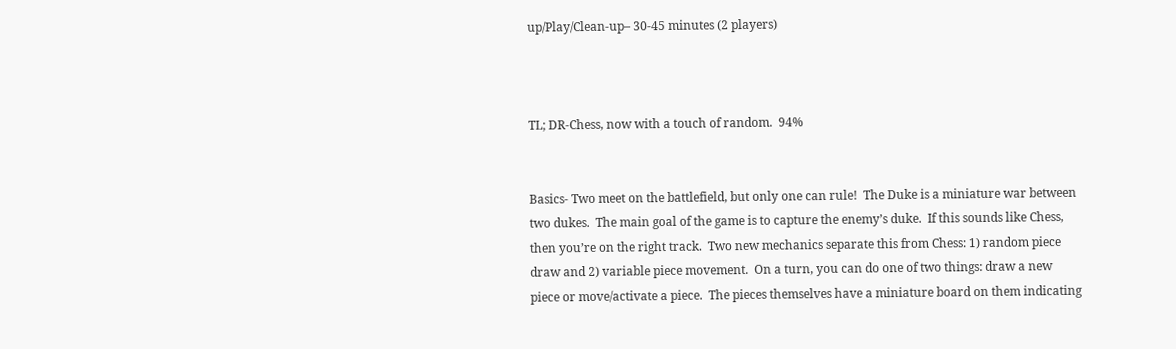up/Play/Clean-up– 30-45 minutes (2 players)



TL; DR-Chess, now with a touch of random.  94%


Basics- Two meet on the battlefield, but only one can rule!  The Duke is a miniature war between two dukes.  The main goal of the game is to capture the enemy’s duke.  If this sounds like Chess, then you’re on the right track.  Two new mechanics separate this from Chess: 1) random piece draw and 2) variable piece movement.  On a turn, you can do one of two things: draw a new piece or move/activate a piece.  The pieces themselves have a miniature board on them indicating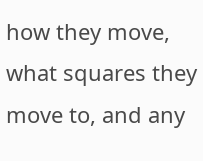how they move, what squares they move to, and any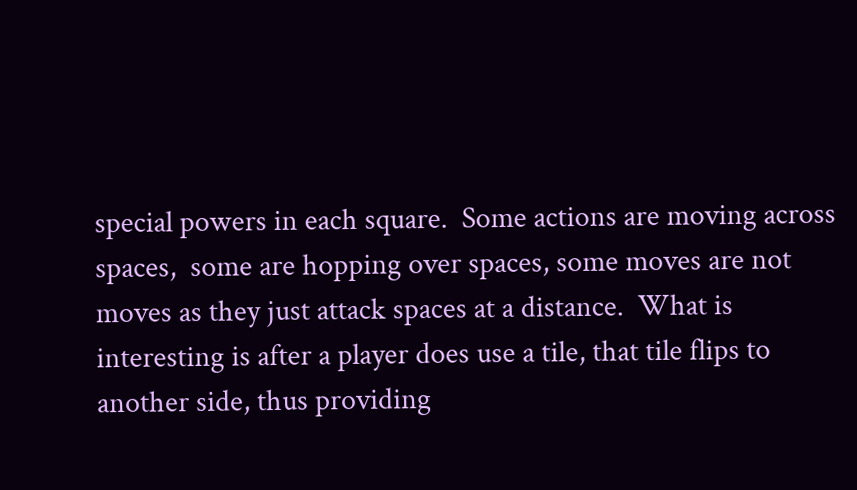special powers in each square.  Some actions are moving across spaces,  some are hopping over spaces, some moves are not moves as they just attack spaces at a distance.  What is interesting is after a player does use a tile, that tile flips to another side, thus providing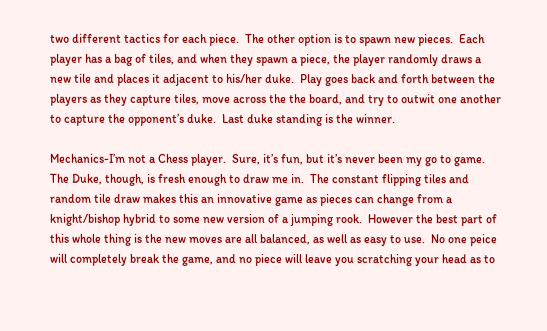two different tactics for each piece.  The other option is to spawn new pieces.  Each player has a bag of tiles, and when they spawn a piece, the player randomly draws a new tile and places it adjacent to his/her duke.  Play goes back and forth between the players as they capture tiles, move across the the board, and try to outwit one another to capture the opponent’s duke.  Last duke standing is the winner.

Mechanics-I’m not a Chess player.  Sure, it’s fun, but it’s never been my go to game.  The Duke, though, is fresh enough to draw me in.  The constant flipping tiles and random tile draw makes this an innovative game as pieces can change from a knight/bishop hybrid to some new version of a jumping rook.  However the best part of this whole thing is the new moves are all balanced, as well as easy to use.  No one peice will completely break the game, and no piece will leave you scratching your head as to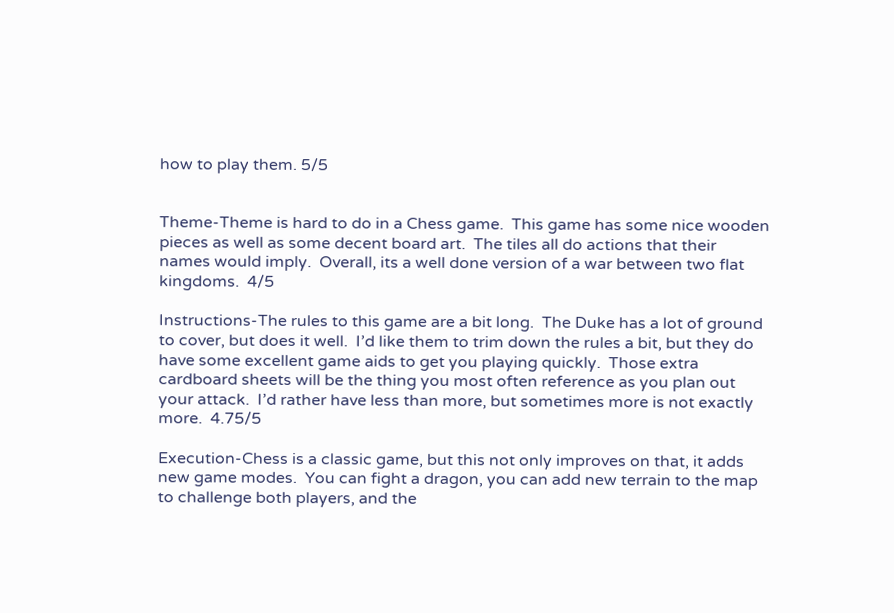how to play them. 5/5


Theme-Theme is hard to do in a Chess game.  This game has some nice wooden pieces as well as some decent board art.  The tiles all do actions that their names would imply.  Overall, its a well done version of a war between two flat kingdoms.  4/5

Instructions-The rules to this game are a bit long.  The Duke has a lot of ground to cover, but does it well.  I’d like them to trim down the rules a bit, but they do have some excellent game aids to get you playing quickly.  Those extra cardboard sheets will be the thing you most often reference as you plan out your attack.  I’d rather have less than more, but sometimes more is not exactly more.  4.75/5

Execution-Chess is a classic game, but this not only improves on that, it adds new game modes.  You can fight a dragon, you can add new terrain to the map to challenge both players, and the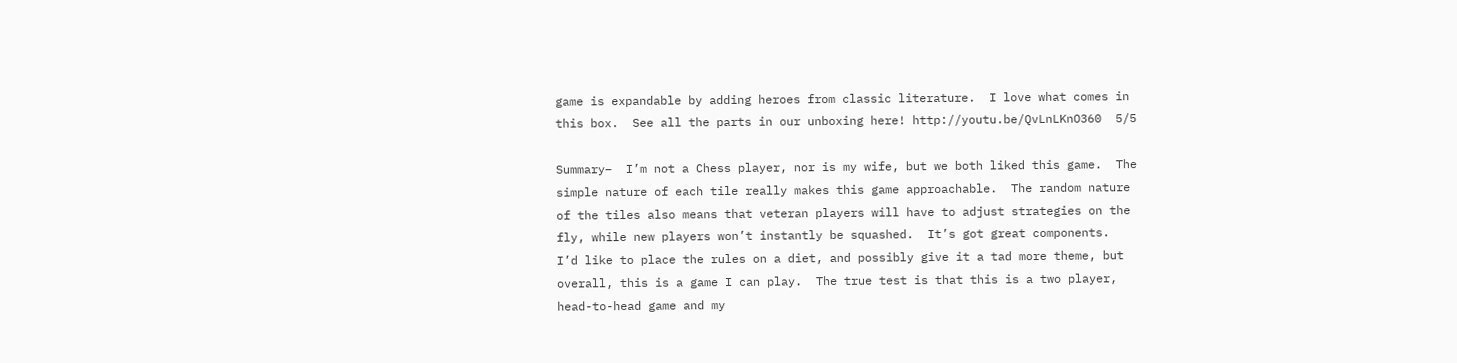game is expandable by adding heroes from classic literature.  I love what comes in this box.  See all the parts in our unboxing here! http://youtu.be/QvLnLKnO360  5/5

Summary–  I’m not a Chess player, nor is my wife, but we both liked this game.  The simple nature of each tile really makes this game approachable.  The random nature of the tiles also means that veteran players will have to adjust strategies on the fly, while new players won’t instantly be squashed.  It’s got great components.  I’d like to place the rules on a diet, and possibly give it a tad more theme, but overall, this is a game I can play.  The true test is that this is a two player, head-to-head game and my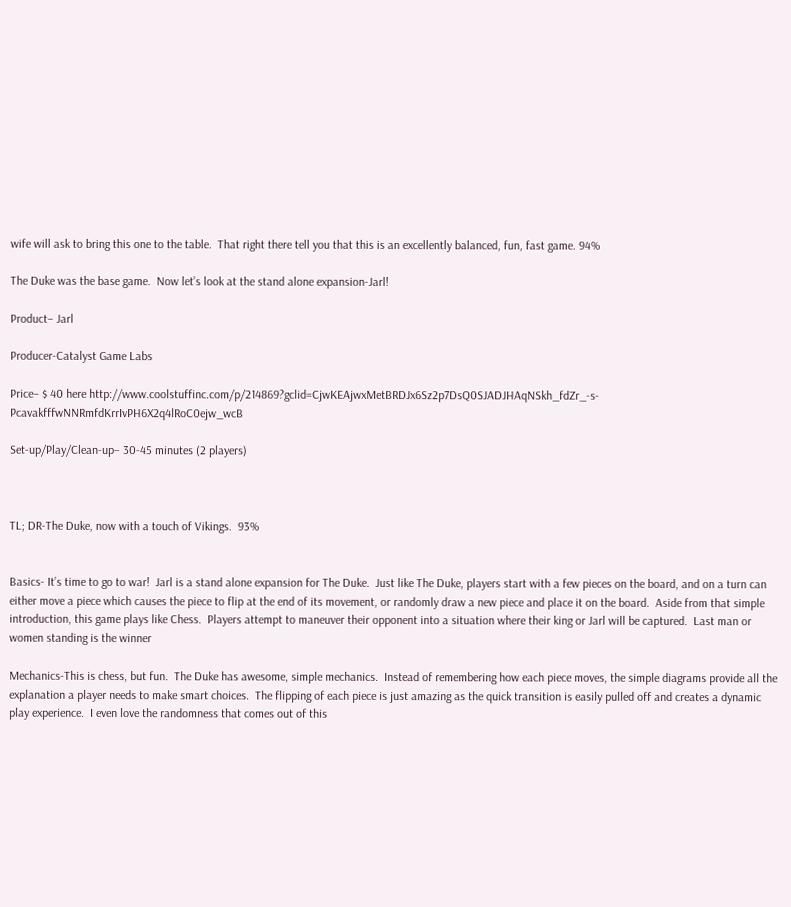wife will ask to bring this one to the table.  That right there tell you that this is an excellently balanced, fun, fast game. 94%

The Duke was the base game.  Now let’s look at the stand alone expansion-Jarl!

Product– Jarl

Producer-Catalyst Game Labs

Price– $ 40 here http://www.coolstuffinc.com/p/214869?gclid=CjwKEAjwxMetBRDJx6Sz2p7DsQ0SJADJHAqNSkh_fdZr_-s-PcavakfffwNNRmfdKrrIvPH6X2q4lRoC0ejw_wcB

Set-up/Play/Clean-up– 30-45 minutes (2 players)



TL; DR-The Duke, now with a touch of Vikings.  93%


Basics- It’s time to go to war!  Jarl is a stand alone expansion for The Duke.  Just like The Duke, players start with a few pieces on the board, and on a turn can either move a piece which causes the piece to flip at the end of its movement, or randomly draw a new piece and place it on the board.  Aside from that simple introduction, this game plays like Chess.  Players attempt to maneuver their opponent into a situation where their king or Jarl will be captured.  Last man or women standing is the winner

Mechanics-This is chess, but fun.  The Duke has awesome, simple mechanics.  Instead of remembering how each piece moves, the simple diagrams provide all the explanation a player needs to make smart choices.  The flipping of each piece is just amazing as the quick transition is easily pulled off and creates a dynamic play experience.  I even love the randomness that comes out of this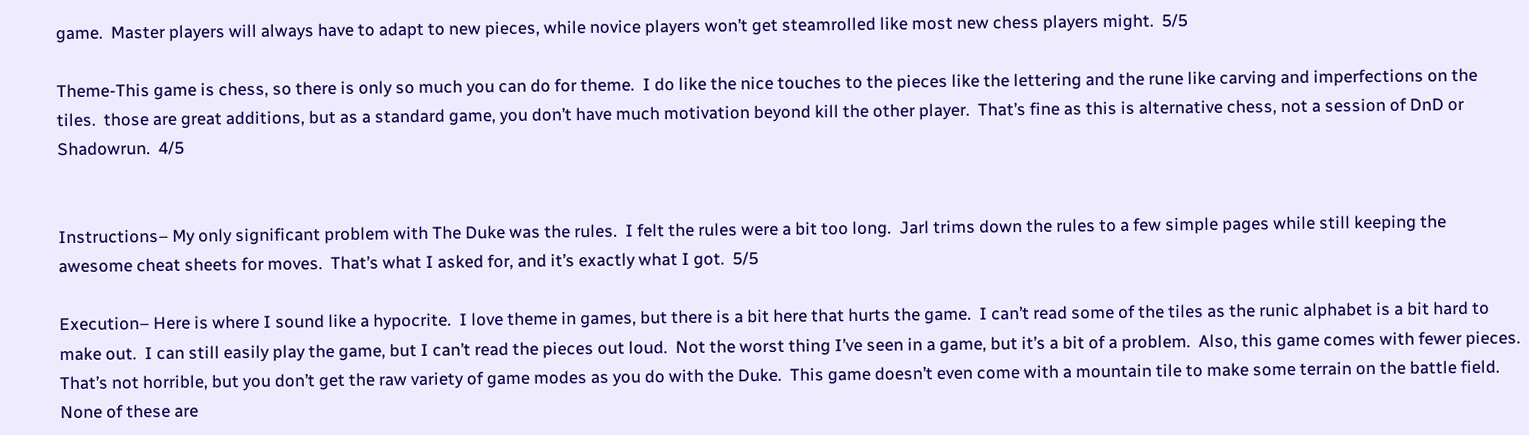game.  Master players will always have to adapt to new pieces, while novice players won’t get steamrolled like most new chess players might.  5/5

Theme-This game is chess, so there is only so much you can do for theme.  I do like the nice touches to the pieces like the lettering and the rune like carving and imperfections on the tiles.  those are great additions, but as a standard game, you don’t have much motivation beyond kill the other player.  That’s fine as this is alternative chess, not a session of DnD or Shadowrun.  4/5


Instructions– My only significant problem with The Duke was the rules.  I felt the rules were a bit too long.  Jarl trims down the rules to a few simple pages while still keeping the awesome cheat sheets for moves.  That’s what I asked for, and it’s exactly what I got.  5/5

Execution– Here is where I sound like a hypocrite.  I love theme in games, but there is a bit here that hurts the game.  I can’t read some of the tiles as the runic alphabet is a bit hard to make out.  I can still easily play the game, but I can’t read the pieces out loud.  Not the worst thing I’ve seen in a game, but it’s a bit of a problem.  Also, this game comes with fewer pieces.  That’s not horrible, but you don’t get the raw variety of game modes as you do with the Duke.  This game doesn’t even come with a mountain tile to make some terrain on the battle field.  None of these are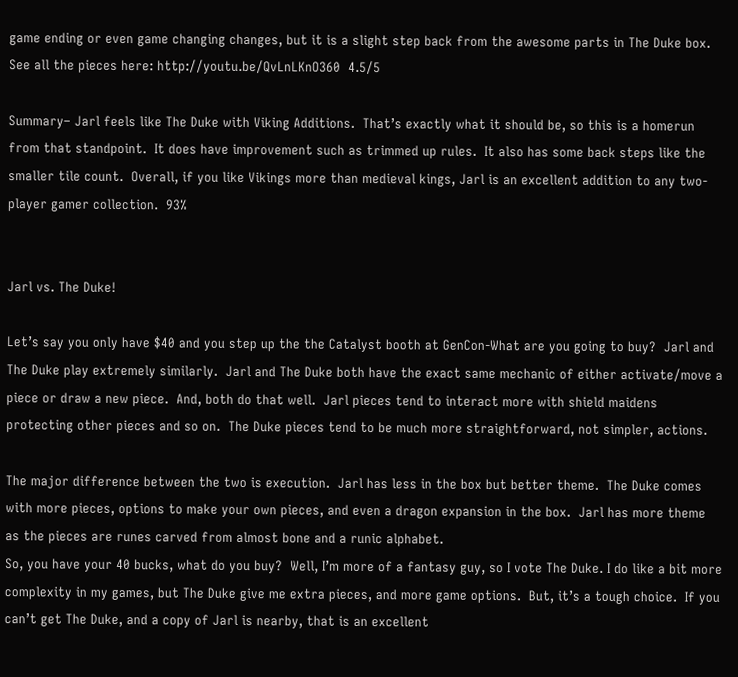game ending or even game changing changes, but it is a slight step back from the awesome parts in The Duke box.  See all the pieces here: http://youtu.be/QvLnLKnO360  4.5/5

Summary– Jarl feels like The Duke with Viking Additions.  That’s exactly what it should be, so this is a homerun from that standpoint.  It does have improvement such as trimmed up rules.  It also has some back steps like the smaller tile count.  Overall, if you like Vikings more than medieval kings, Jarl is an excellent addition to any two-player gamer collection.  93%


Jarl vs. The Duke!

Let’s say you only have $40 and you step up the the Catalyst booth at GenCon-What are you going to buy?  Jarl and The Duke play extremely similarly.  Jarl and The Duke both have the exact same mechanic of either activate/move a piece or draw a new piece.  And, both do that well.  Jarl pieces tend to interact more with shield maidens protecting other pieces and so on.  The Duke pieces tend to be much more straightforward, not simpler, actions.

The major difference between the two is execution.  Jarl has less in the box but better theme.  The Duke comes with more pieces, options to make your own pieces, and even a dragon expansion in the box.  Jarl has more theme as the pieces are runes carved from almost bone and a runic alphabet.
So, you have your 40 bucks, what do you buy?  Well, I’m more of a fantasy guy, so I vote The Duke. I do like a bit more complexity in my games, but The Duke give me extra pieces, and more game options.  But, it’s a tough choice.  If you can’t get The Duke, and a copy of Jarl is nearby, that is an excellent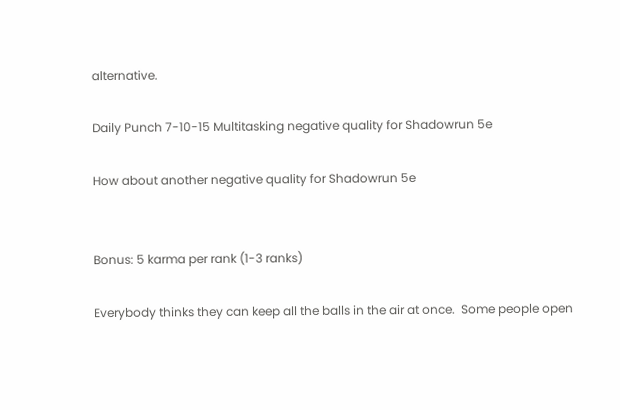alternative.

Daily Punch 7-10-15 Multitasking negative quality for Shadowrun 5e

How about another negative quality for Shadowrun 5e


Bonus: 5 karma per rank (1-3 ranks)

Everybody thinks they can keep all the balls in the air at once.  Some people open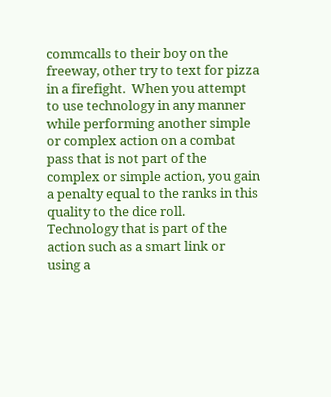commcalls to their boy on the freeway, other try to text for pizza in a firefight.  When you attempt to use technology in any manner while performing another simple or complex action on a combat pass that is not part of the complex or simple action, you gain a penalty equal to the ranks in this quality to the dice roll.  Technology that is part of the action such as a smart link or using a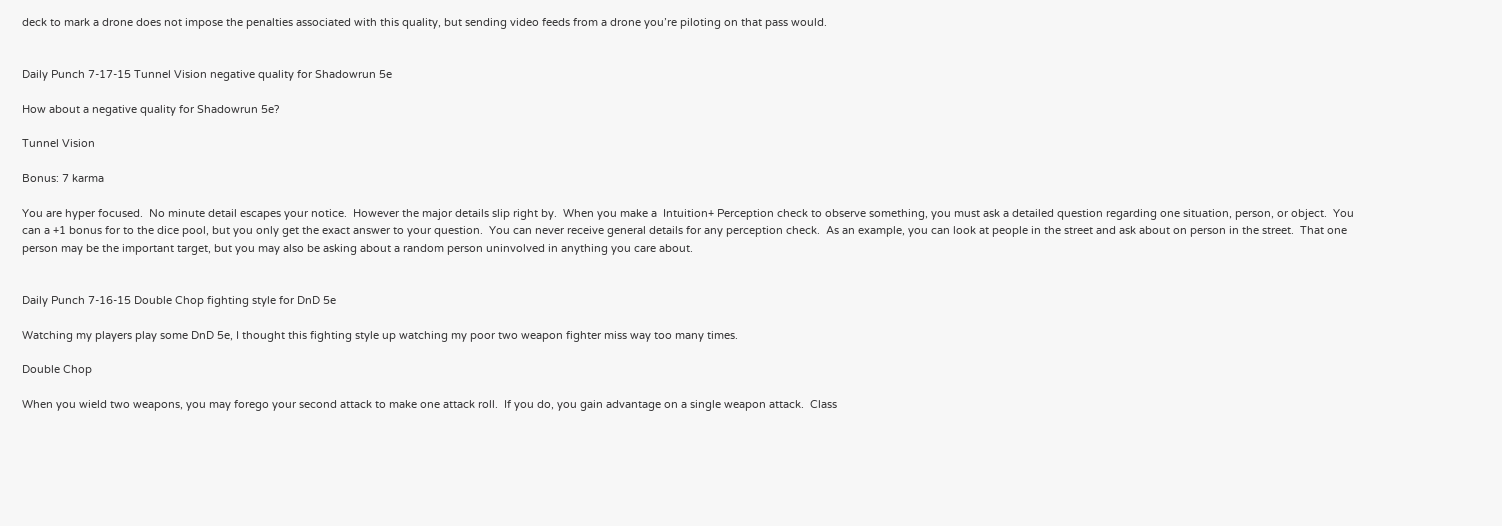deck to mark a drone does not impose the penalties associated with this quality, but sending video feeds from a drone you’re piloting on that pass would.


Daily Punch 7-17-15 Tunnel Vision negative quality for Shadowrun 5e

How about a negative quality for Shadowrun 5e?

Tunnel Vision

Bonus: 7 karma

You are hyper focused.  No minute detail escapes your notice.  However the major details slip right by.  When you make a  Intuition+ Perception check to observe something, you must ask a detailed question regarding one situation, person, or object.  You can a +1 bonus for to the dice pool, but you only get the exact answer to your question.  You can never receive general details for any perception check.  As an example, you can look at people in the street and ask about on person in the street.  That one person may be the important target, but you may also be asking about a random person uninvolved in anything you care about.


Daily Punch 7-16-15 Double Chop fighting style for DnD 5e

Watching my players play some DnD 5e, I thought this fighting style up watching my poor two weapon fighter miss way too many times.

Double Chop

When you wield two weapons, you may forego your second attack to make one attack roll.  If you do, you gain advantage on a single weapon attack.  Class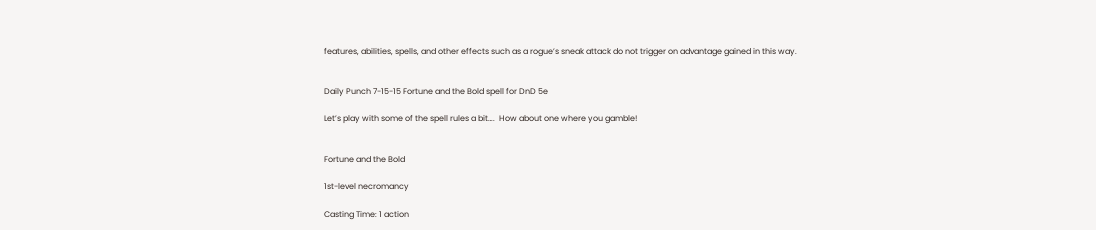features, abilities, spells, and other effects such as a rogue’s sneak attack do not trigger on advantage gained in this way.


Daily Punch 7-15-15 Fortune and the Bold spell for DnD 5e

Let’s play with some of the spell rules a bit….  How about one where you gamble!


Fortune and the Bold

1st-level necromancy

Casting Time: 1 action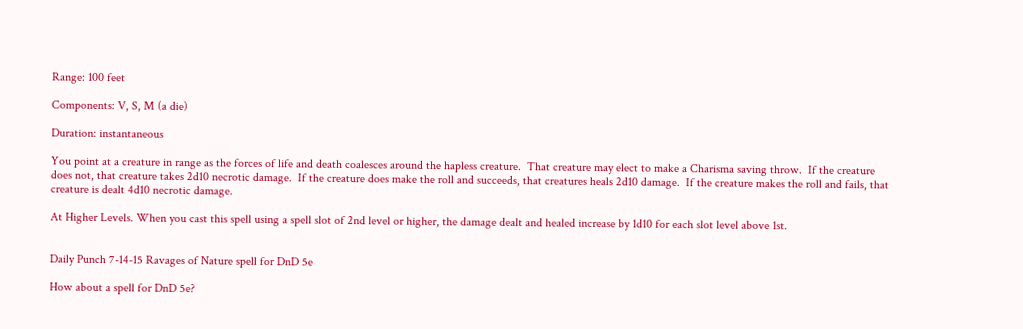Range: 100 feet

Components: V, S, M (a die)

Duration: instantaneous

You point at a creature in range as the forces of life and death coalesces around the hapless creature.  That creature may elect to make a Charisma saving throw.  If the creature does not, that creature takes 2d10 necrotic damage.  If the creature does make the roll and succeeds, that creatures heals 2d10 damage.  If the creature makes the roll and fails, that creature is dealt 4d10 necrotic damage.

At Higher Levels. When you cast this spell using a spell slot of 2nd level or higher, the damage dealt and healed increase by 1d10 for each slot level above 1st.


Daily Punch 7-14-15 Ravages of Nature spell for DnD 5e

How about a spell for DnD 5e?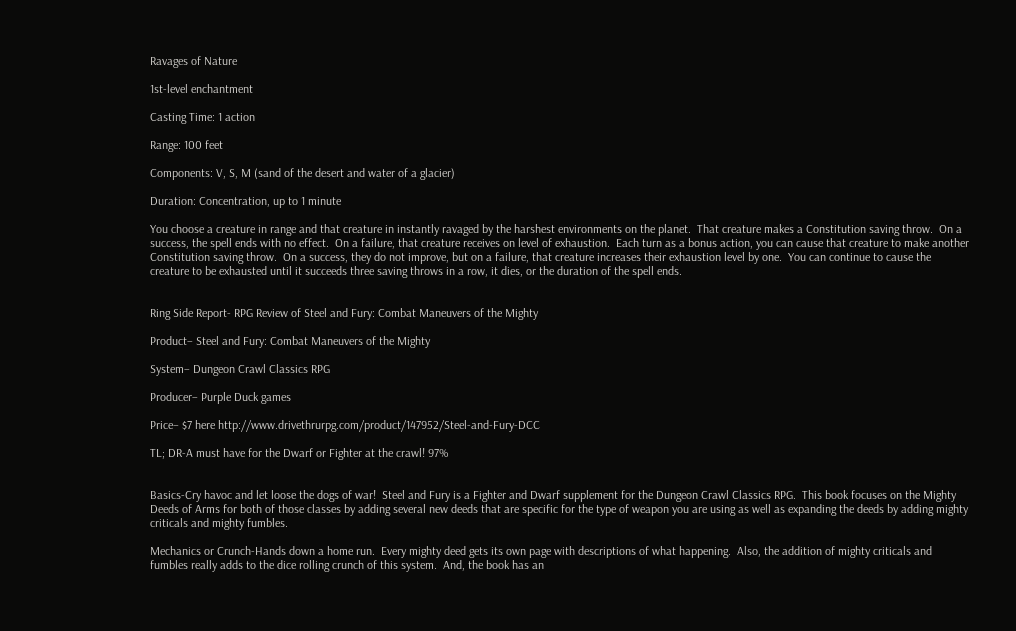Ravages of Nature

1st-level enchantment

Casting Time: 1 action

Range: 100 feet

Components: V, S, M (sand of the desert and water of a glacier)

Duration: Concentration, up to 1 minute

You choose a creature in range and that creature in instantly ravaged by the harshest environments on the planet.  That creature makes a Constitution saving throw.  On a success, the spell ends with no effect.  On a failure, that creature receives on level of exhaustion.  Each turn as a bonus action, you can cause that creature to make another Constitution saving throw.  On a success, they do not improve, but on a failure, that creature increases their exhaustion level by one.  You can continue to cause the creature to be exhausted until it succeeds three saving throws in a row, it dies, or the duration of the spell ends.


Ring Side Report- RPG Review of Steel and Fury: Combat Maneuvers of the Mighty

Product– Steel and Fury: Combat Maneuvers of the Mighty

System– Dungeon Crawl Classics RPG

Producer– Purple Duck games

Price– $7 here http://www.drivethrurpg.com/product/147952/Steel-and-Fury-DCC

TL; DR-A must have for the Dwarf or Fighter at the crawl! 97%


Basics-Cry havoc and let loose the dogs of war!  Steel and Fury is a Fighter and Dwarf supplement for the Dungeon Crawl Classics RPG.  This book focuses on the Mighty Deeds of Arms for both of those classes by adding several new deeds that are specific for the type of weapon you are using as well as expanding the deeds by adding mighty criticals and mighty fumbles.

Mechanics or Crunch-Hands down a home run.  Every mighty deed gets its own page with descriptions of what happening.  Also, the addition of mighty criticals and fumbles really adds to the dice rolling crunch of this system.  And, the book has an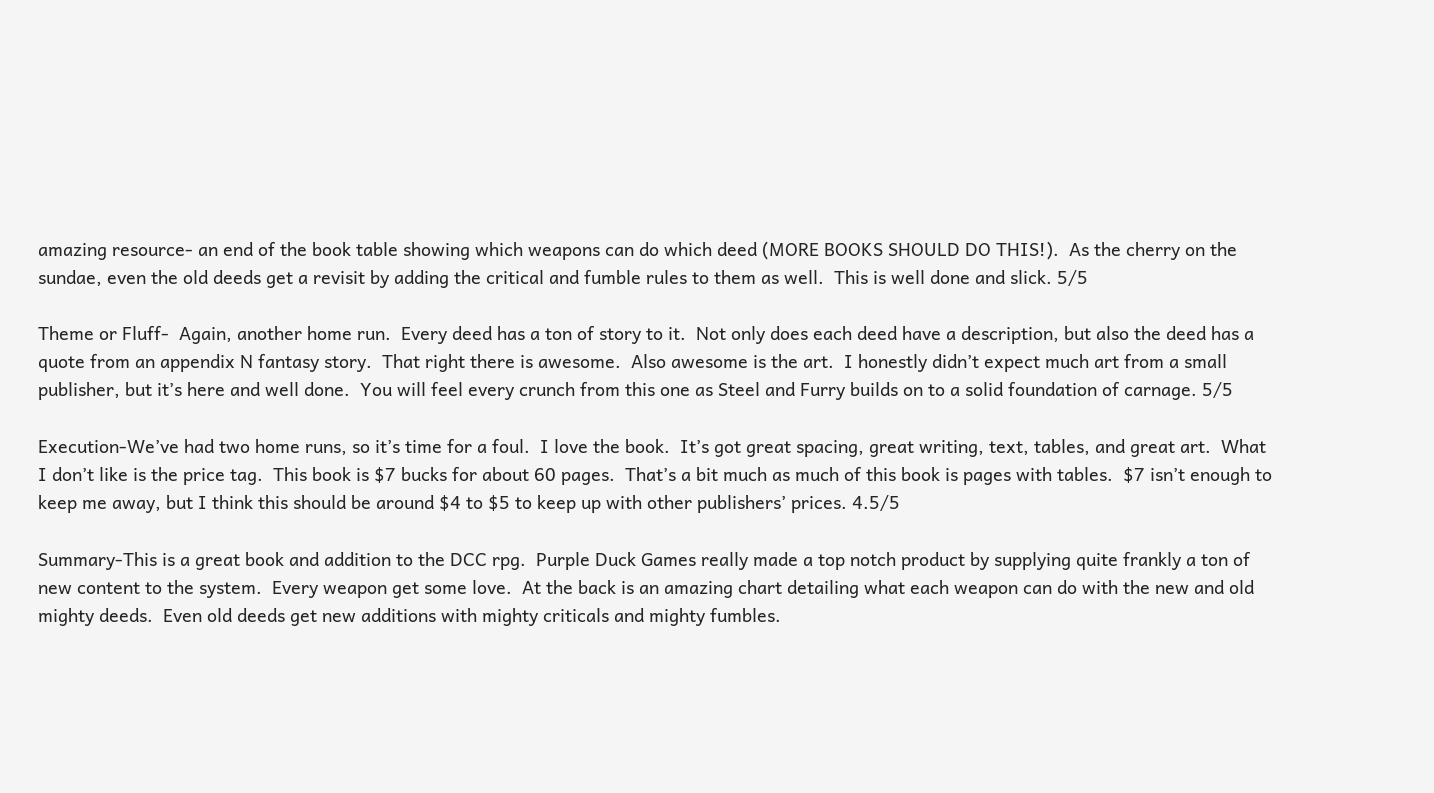amazing resource- an end of the book table showing which weapons can do which deed (MORE BOOKS SHOULD DO THIS!).  As the cherry on the sundae, even the old deeds get a revisit by adding the critical and fumble rules to them as well.  This is well done and slick. 5/5

Theme or Fluff-  Again, another home run.  Every deed has a ton of story to it.  Not only does each deed have a description, but also the deed has a quote from an appendix N fantasy story.  That right there is awesome.  Also awesome is the art.  I honestly didn’t expect much art from a small publisher, but it’s here and well done.  You will feel every crunch from this one as Steel and Furry builds on to a solid foundation of carnage. 5/5

Execution-We’ve had two home runs, so it’s time for a foul.  I love the book.  It’s got great spacing, great writing, text, tables, and great art.  What I don’t like is the price tag.  This book is $7 bucks for about 60 pages.  That’s a bit much as much of this book is pages with tables.  $7 isn’t enough to keep me away, but I think this should be around $4 to $5 to keep up with other publishers’ prices. 4.5/5

Summary-This is a great book and addition to the DCC rpg.  Purple Duck Games really made a top notch product by supplying quite frankly a ton of new content to the system.  Every weapon get some love.  At the back is an amazing chart detailing what each weapon can do with the new and old mighty deeds.  Even old deeds get new additions with mighty criticals and mighty fumbles.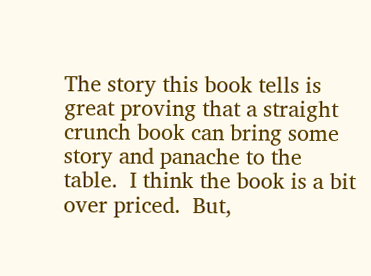The story this book tells is great proving that a straight crunch book can bring some story and panache to the table.  I think the book is a bit over priced.  But,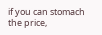if you can stomach the price,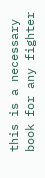this is a necessary book for any fighter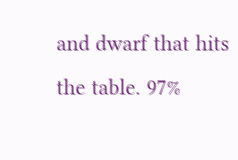and dwarf that hits the table. 97%